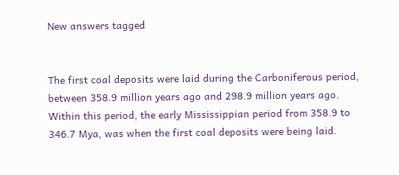New answers tagged


The first coal deposits were laid during the Carboniferous period, between 358.9 million years ago and 298.9 million years ago. Within this period, the early Mississippian period from 358.9 to 346.7 Mya, was when the first coal deposits were being laid.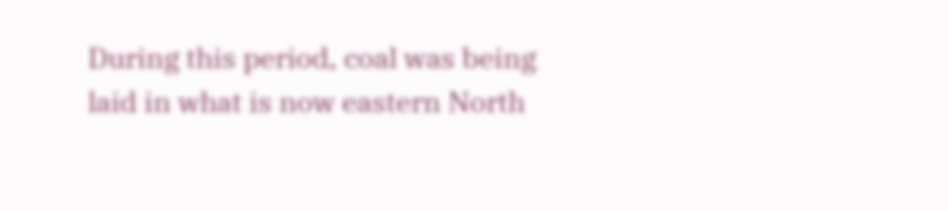During this period, coal was being laid in what is now eastern North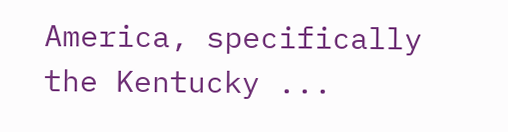America, specifically the Kentucky ...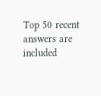Top 50 recent answers are included